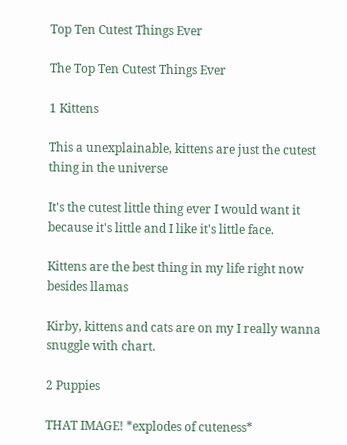Top Ten Cutest Things Ever

The Top Ten Cutest Things Ever

1 Kittens

This a unexplainable, kittens are just the cutest thing in the universe

It's the cutest little thing ever I would want it because it's little and I like it's little face.

Kittens are the best thing in my life right now besides llamas

Kirby, kittens and cats are on my I really wanna snuggle with chart.

2 Puppies

THAT IMAGE! *explodes of cuteness*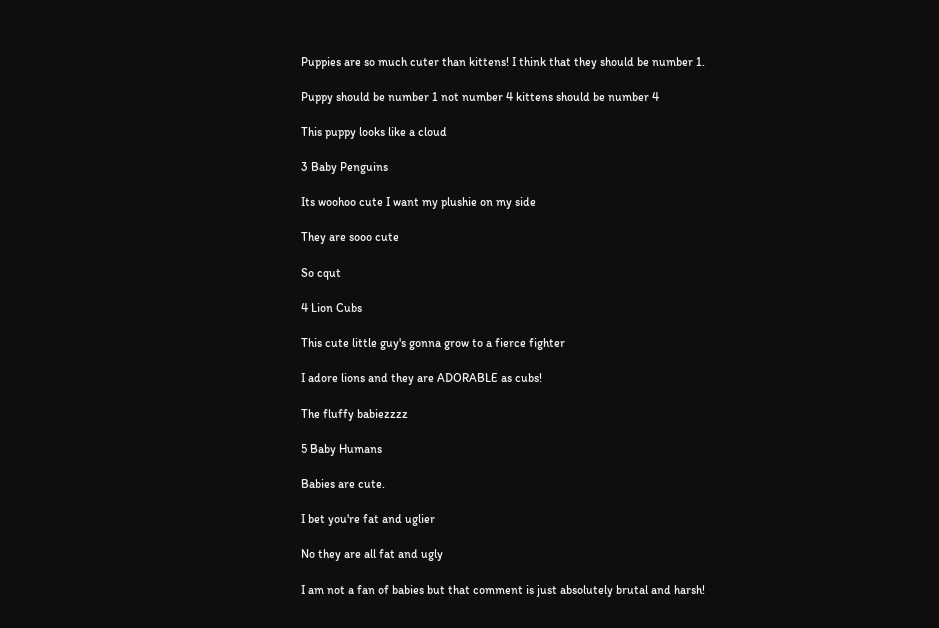Puppies are so much cuter than kittens! I think that they should be number 1.

Puppy should be number 1 not number 4 kittens should be number 4

This puppy looks like a cloud

3 Baby Penguins

Its woohoo cute I want my plushie on my side

They are sooo cute

So cqut

4 Lion Cubs

This cute little guy's gonna grow to a fierce fighter

I adore lions and they are ADORABLE as cubs!

The fluffy babiezzzz

5 Baby Humans

Babies are cute.

I bet you're fat and uglier

No they are all fat and ugly

I am not a fan of babies but that comment is just absolutely brutal and harsh!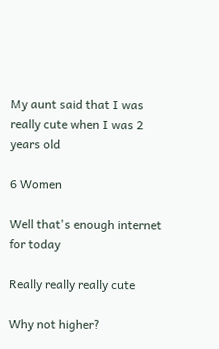My aunt said that I was really cute when I was 2 years old

6 Women

Well that's enough internet for today

Really really really cute

Why not higher?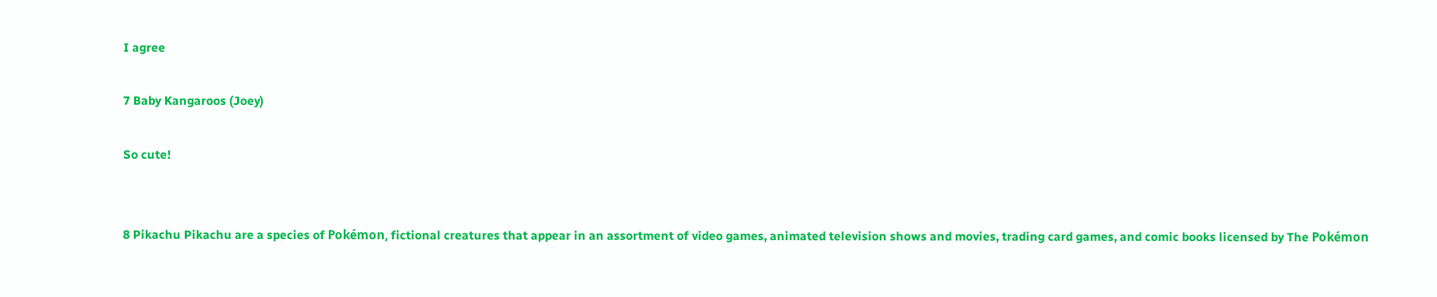I agree

7 Baby Kangaroos (Joey)

So cute!


8 Pikachu Pikachu are a species of Pokémon, fictional creatures that appear in an assortment of video games, animated television shows and movies, trading card games, and comic books licensed by The Pokémon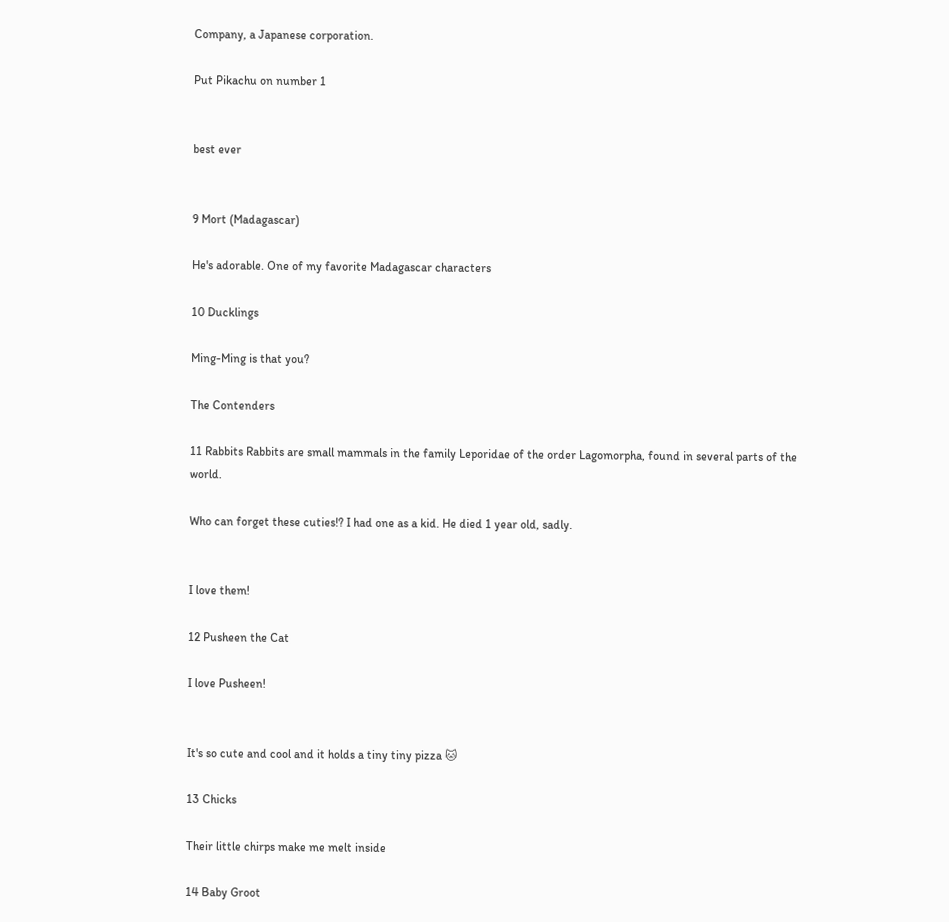Company, a Japanese corporation.

Put Pikachu on number 1


best ever


9 Mort (Madagascar)

He's adorable. One of my favorite Madagascar characters

10 Ducklings

Ming-Ming is that you?

The Contenders

11 Rabbits Rabbits are small mammals in the family Leporidae of the order Lagomorpha, found in several parts of the world.

Who can forget these cuties!? I had one as a kid. He died 1 year old, sadly.


I love them!

12 Pusheen the Cat

I love Pusheen!


It's so cute and cool and it holds a tiny tiny pizza 🐱

13 Chicks

Their little chirps make me melt inside

14 Baby Groot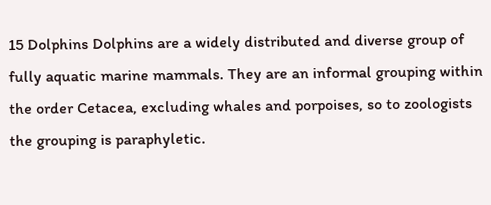15 Dolphins Dolphins are a widely distributed and diverse group of fully aquatic marine mammals. They are an informal grouping within the order Cetacea, excluding whales and porpoises, so to zoologists the grouping is paraphyletic.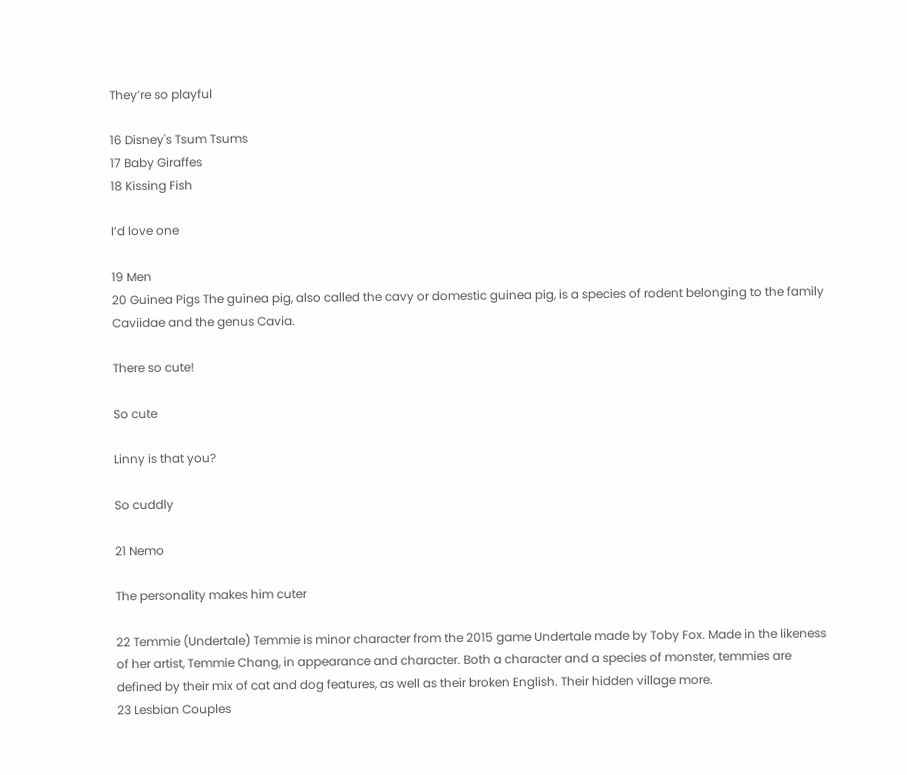They’re so playful

16 Disney's Tsum Tsums
17 Baby Giraffes
18 Kissing Fish

I’d love one

19 Men
20 Guinea Pigs The guinea pig, also called the cavy or domestic guinea pig, is a species of rodent belonging to the family Caviidae and the genus Cavia.

There so cute!

So cute

Linny is that you?

So cuddly

21 Nemo

The personality makes him cuter

22 Temmie (Undertale) Temmie is minor character from the 2015 game Undertale made by Toby Fox. Made in the likeness of her artist, Temmie Chang, in appearance and character. Both a character and a species of monster, temmies are defined by their mix of cat and dog features, as well as their broken English. Their hidden village more.
23 Lesbian Couples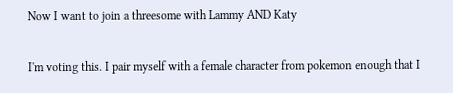Now I want to join a threesome with Lammy AND Katy

I'm voting this. I pair myself with a female character from pokemon enough that I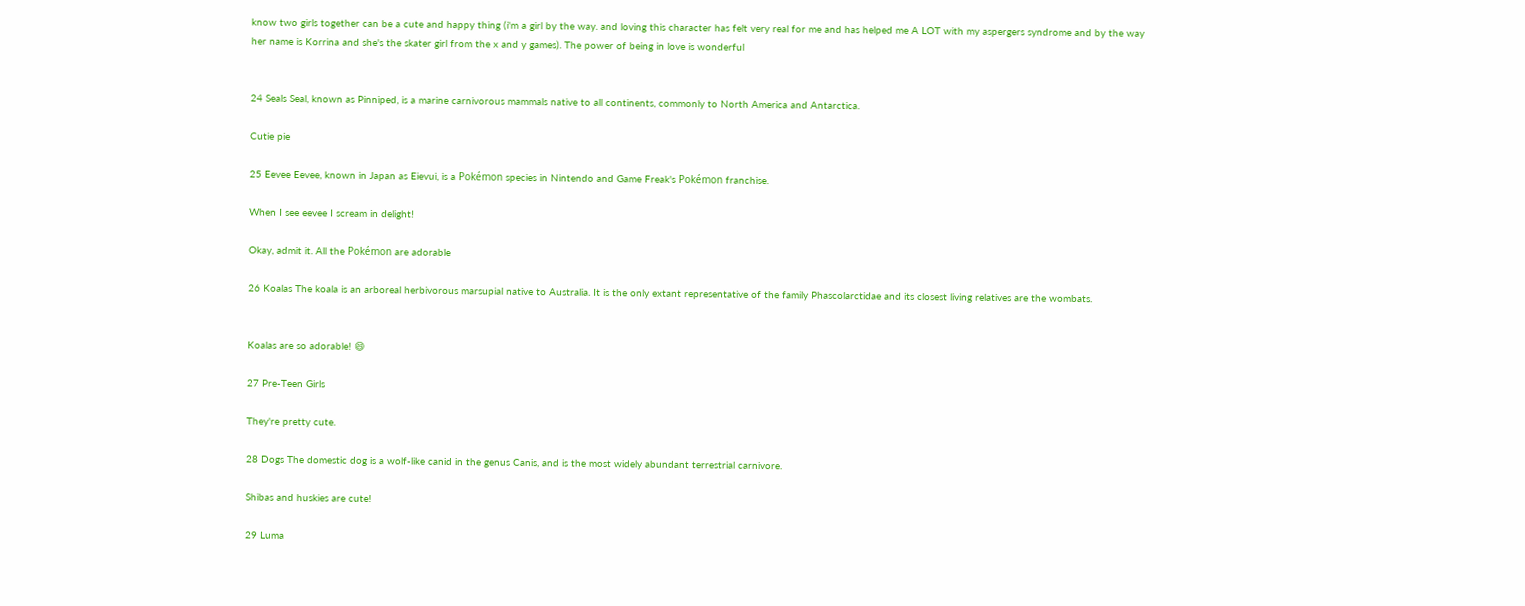know two girls together can be a cute and happy thing (i'm a girl by the way. and loving this character has felt very real for me and has helped me A LOT with my aspergers syndrome and by the way her name is Korrina and she's the skater girl from the x and y games). The power of being in love is wonderful


24 Seals Seal, known as Pinniped, is a marine carnivorous mammals native to all continents, commonly to North America and Antarctica.

Cutie pie

25 Eevee Eevee, known in Japan as Eievui, is a Pokémon species in Nintendo and Game Freak's Pokémon franchise.

When I see eevee I scream in delight!

Okay, admit it. All the Pokémon are adorable

26 Koalas The koala is an arboreal herbivorous marsupial native to Australia. It is the only extant representative of the family Phascolarctidae and its closest living relatives are the wombats.


Koalas are so adorable! 😄

27 Pre-Teen Girls

They're pretty cute.

28 Dogs The domestic dog is a wolf-like canid in the genus Canis, and is the most widely abundant terrestrial carnivore.

Shibas and huskies are cute!

29 Luma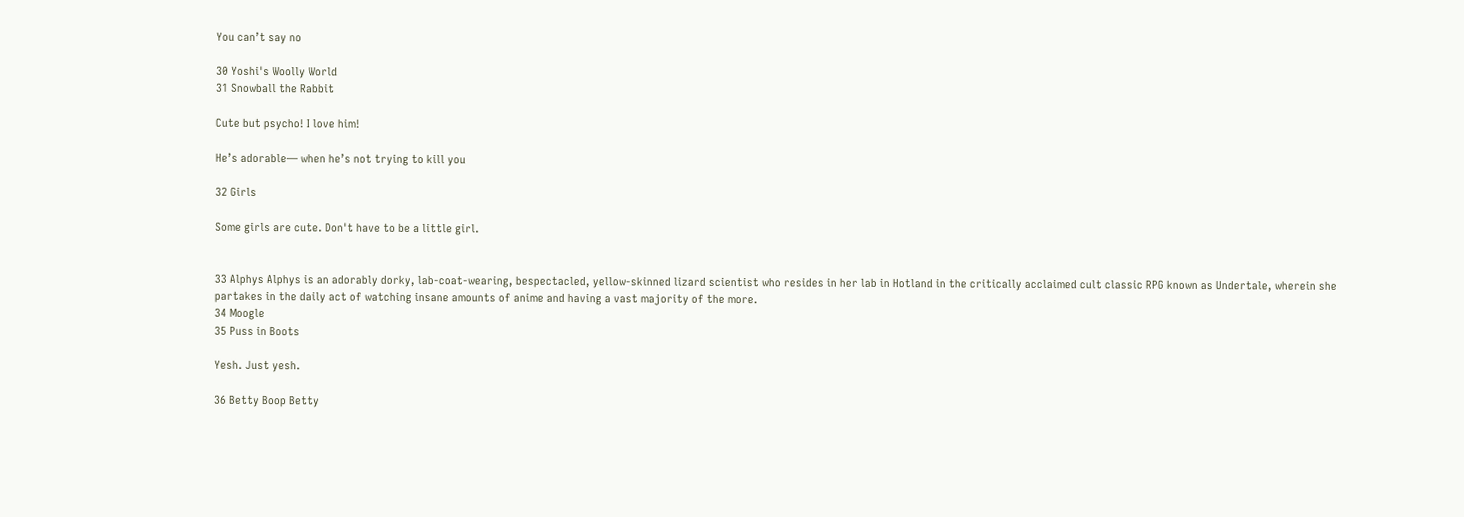You can’t say no

30 Yoshi's Woolly World
31 Snowball the Rabbit

Cute but psycho! I love him!

He’s adorable— when he’s not trying to kill you

32 Girls

Some girls are cute. Don't have to be a little girl.


33 Alphys Alphys is an adorably dorky, lab-coat-wearing, bespectacled, yellow-skinned lizard scientist who resides in her lab in Hotland in the critically acclaimed cult classic RPG known as Undertale, wherein she partakes in the daily act of watching insane amounts of anime and having a vast majority of the more.
34 Moogle
35 Puss in Boots

Yesh. Just yesh.

36 Betty Boop Betty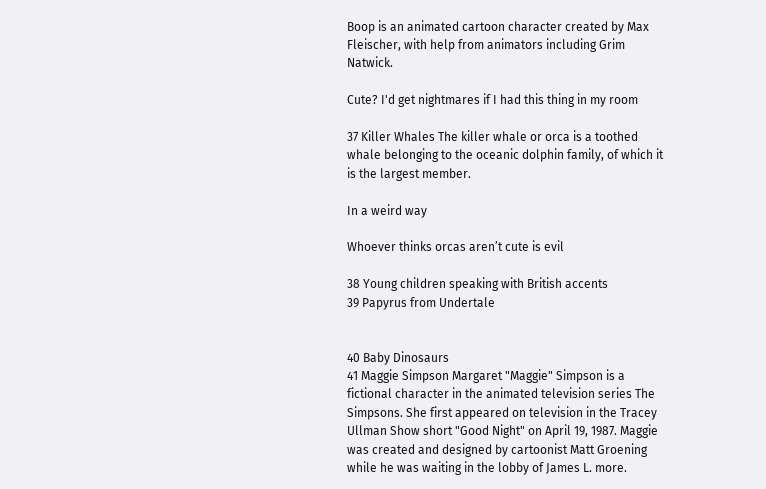Boop is an animated cartoon character created by Max Fleischer, with help from animators including Grim Natwick.

Cute? I'd get nightmares if I had this thing in my room

37 Killer Whales The killer whale or orca is a toothed whale belonging to the oceanic dolphin family, of which it is the largest member.

In a weird way

Whoever thinks orcas aren’t cute is evil

38 Young children speaking with British accents
39 Papyrus from Undertale


40 Baby Dinosaurs
41 Maggie Simpson Margaret "Maggie" Simpson is a fictional character in the animated television series The Simpsons. She first appeared on television in the Tracey Ullman Show short "Good Night" on April 19, 1987. Maggie was created and designed by cartoonist Matt Groening while he was waiting in the lobby of James L. more.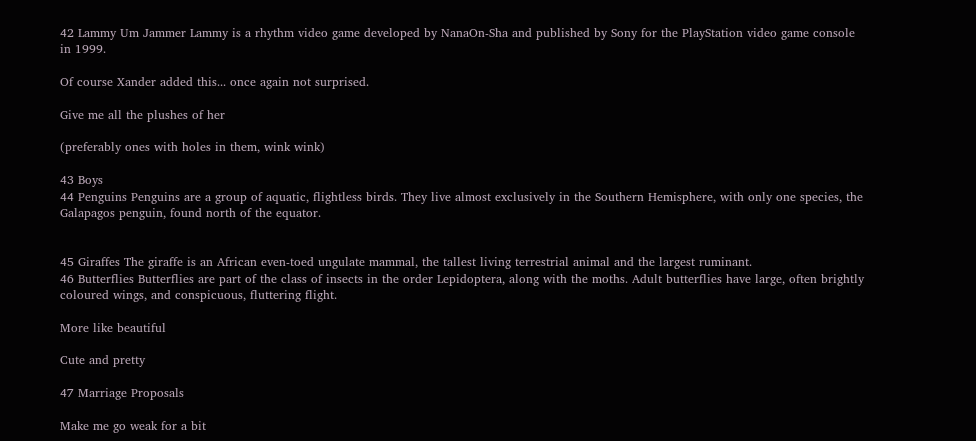42 Lammy Um Jammer Lammy is a rhythm video game developed by NanaOn-Sha and published by Sony for the PlayStation video game console in 1999.

Of course Xander added this... once again not surprised.

Give me all the plushes of her

(preferably ones with holes in them, wink wink)

43 Boys
44 Penguins Penguins are a group of aquatic, flightless birds. They live almost exclusively in the Southern Hemisphere, with only one species, the Galapagos penguin, found north of the equator.


45 Giraffes The giraffe is an African even-toed ungulate mammal, the tallest living terrestrial animal and the largest ruminant.
46 Butterflies Butterflies are part of the class of insects in the order Lepidoptera, along with the moths. Adult butterflies have large, often brightly coloured wings, and conspicuous, fluttering flight.

More like beautiful

Cute and pretty

47 Marriage Proposals

Make me go weak for a bit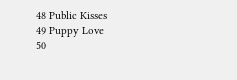48 Public Kisses
49 Puppy Love
50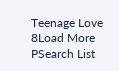Teenage Love
8Load More
PSearch List